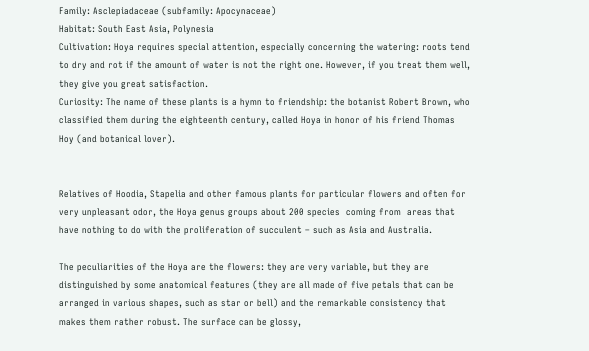Family: Asclepiadaceae (subfamily: Apocynaceae)
Habitat: South East Asia, Polynesia
Cultivation: Hoya requires special attention, especially concerning the watering: roots tend to dry and rot if the amount of water is not the right one. However, if you treat them well, they give you great satisfaction.
Curiosity: The name of these plants is a hymn to friendship: the botanist Robert Brown, who classified them during the eighteenth century, called Hoya in honor of his friend Thomas Hoy (and botanical lover).


Relatives of Hoodia, Stapelia and other famous plants for particular flowers and often for very unpleasant odor, the Hoya genus groups about 200 species  coming from  areas that have nothing to do with the proliferation of succulent – such as Asia and Australia.

The peculiarities of the Hoya are the flowers: they are very variable, but they are distinguished by some anatomical features (they are all made of five petals that can be arranged in various shapes, such as star or bell) and the remarkable consistency that makes them rather robust. The surface can be glossy,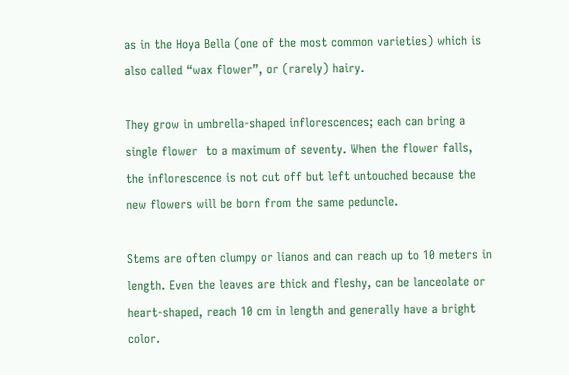as in the Hoya Bella (one of the most common varieties) which is also called “wax flower”, or (rarely) hairy.

They grow in umbrella-shaped inflorescences; each can bring a single flower  to a maximum of seventy. When the flower falls, the inflorescence is not cut off but left untouched because the new flowers will be born from the same peduncle.

Stems are often clumpy or lianos and can reach up to 10 meters in length. Even the leaves are thick and fleshy, can be lanceolate or heart-shaped, reach 10 cm in length and generally have a bright color.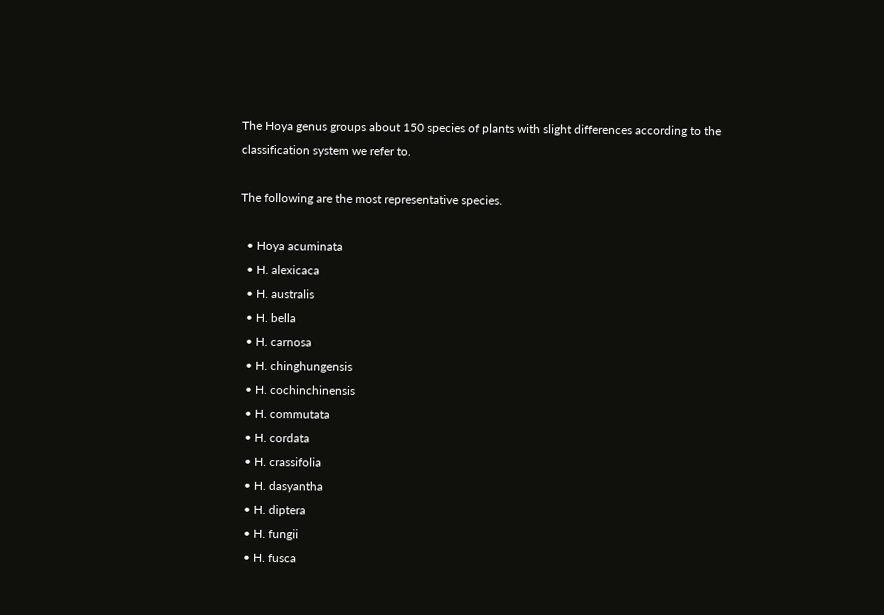The Hoya genus groups about 150 species of plants with slight differences according to the classification system we refer to.

The following are the most representative species.

  • Hoya acuminata
  • H. alexicaca
  • H. australis
  • H. bella
  • H. carnosa
  • H. chinghungensis
  • H. cochinchinensis
  • H. commutata
  • H. cordata
  • H. crassifolia
  • H. dasyantha
  • H. diptera
  • H. fungii
  • H. fusca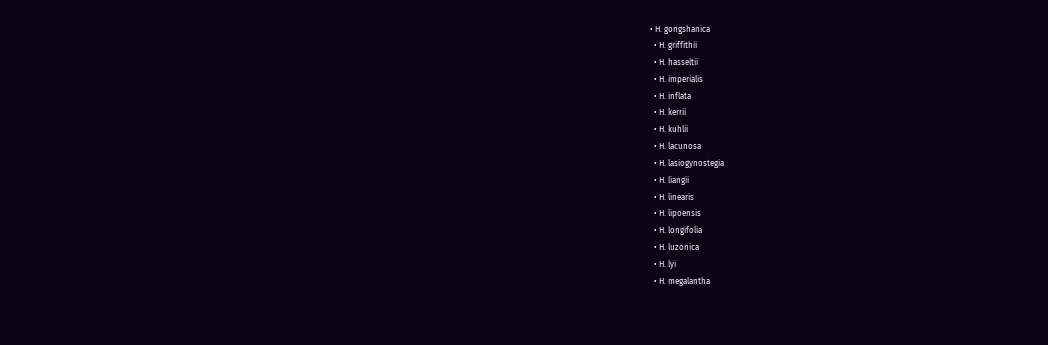• H. gongshanica
  • H. griffithii
  • H. hasseltii
  • H. imperialis
  • H. inflata
  • H. kerrii
  • H. kuhlii
  • H. lacunosa
  • H. lasiogynostegia
  • H. liangii
  • H. linearis
  • H. lipoensis
  • H. longifolia
  • H. luzonica
  • H. lyi
  • H. megalantha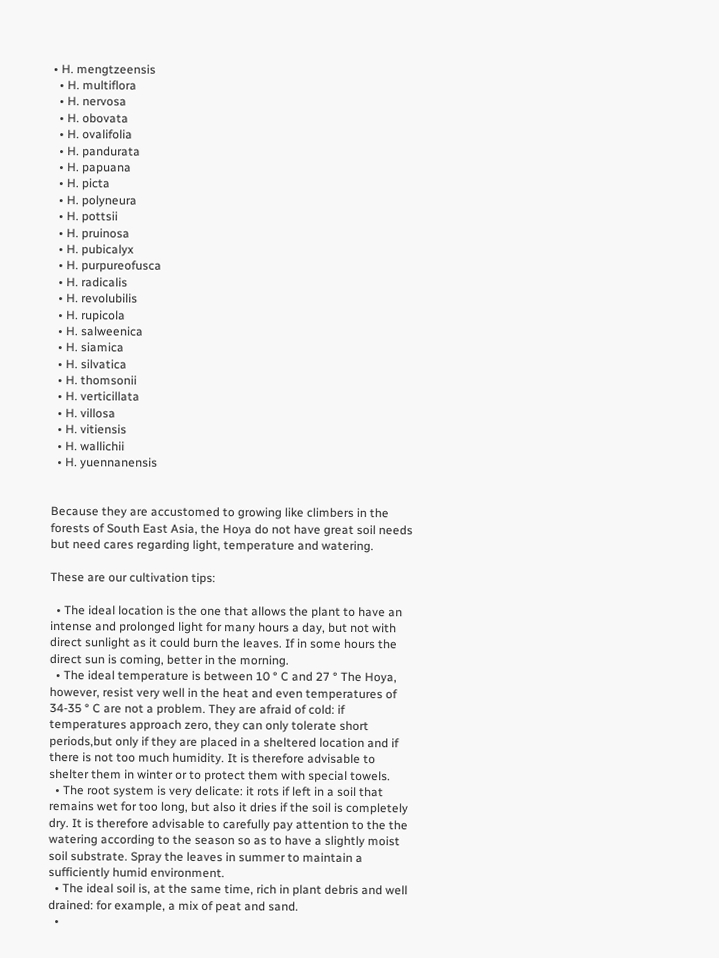• H. mengtzeensis
  • H. multiflora
  • H. nervosa
  • H. obovata
  • H. ovalifolia
  • H. pandurata
  • H. papuana
  • H. picta
  • H. polyneura
  • H. pottsii
  • H. pruinosa
  • H. pubicalyx
  • H. purpureofusca
  • H. radicalis
  • H. revolubilis
  • H. rupicola
  • H. salweenica
  • H. siamica
  • H. silvatica
  • H. thomsonii
  • H. verticillata
  • H. villosa
  • H. vitiensis
  • H. wallichii
  • H. yuennanensis


Because they are accustomed to growing like climbers in the forests of South East Asia, the Hoya do not have great soil needs but need cares regarding light, temperature and watering.

These are our cultivation tips:

  • The ideal location is the one that allows the plant to have an intense and prolonged light for many hours a day, but not with direct sunlight as it could burn the leaves. If in some hours the direct sun is coming, better in the morning.
  • The ideal temperature is between 10 ° C and 27 ° The Hoya, however, resist very well in the heat and even temperatures of 34-35 ° C are not a problem. They are afraid of cold: if temperatures approach zero, they can only tolerate short periods,but only if they are placed in a sheltered location and if there is not too much humidity. It is therefore advisable to shelter them in winter or to protect them with special towels.
  • The root system is very delicate: it rots if left in a soil that remains wet for too long, but also it dries if the soil is completely dry. It is therefore advisable to carefully pay attention to the the watering according to the season so as to have a slightly moist soil substrate. Spray the leaves in summer to maintain a sufficiently humid environment.
  • The ideal soil is, at the same time, rich in plant debris and well drained: for example, a mix of peat and sand.
  •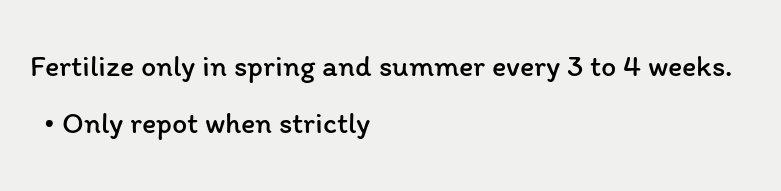Fertilize only in spring and summer every 3 to 4 weeks.
  • Only repot when strictly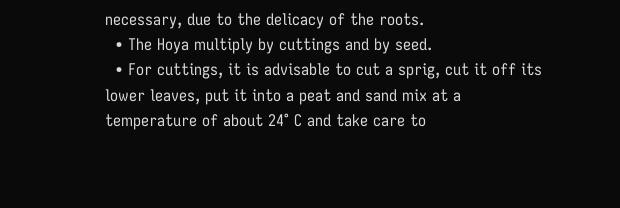necessary, due to the delicacy of the roots.
  • The Hoya multiply by cuttings and by seed.
  • For cuttings, it is advisable to cut a sprig, cut it off its lower leaves, put it into a peat and sand mix at a temperature of about 24° C and take care to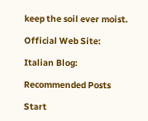keep the soil ever moist.

Official Web Site:

Italian Blog:

Recommended Posts

Start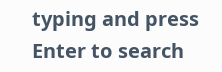typing and press Enter to search